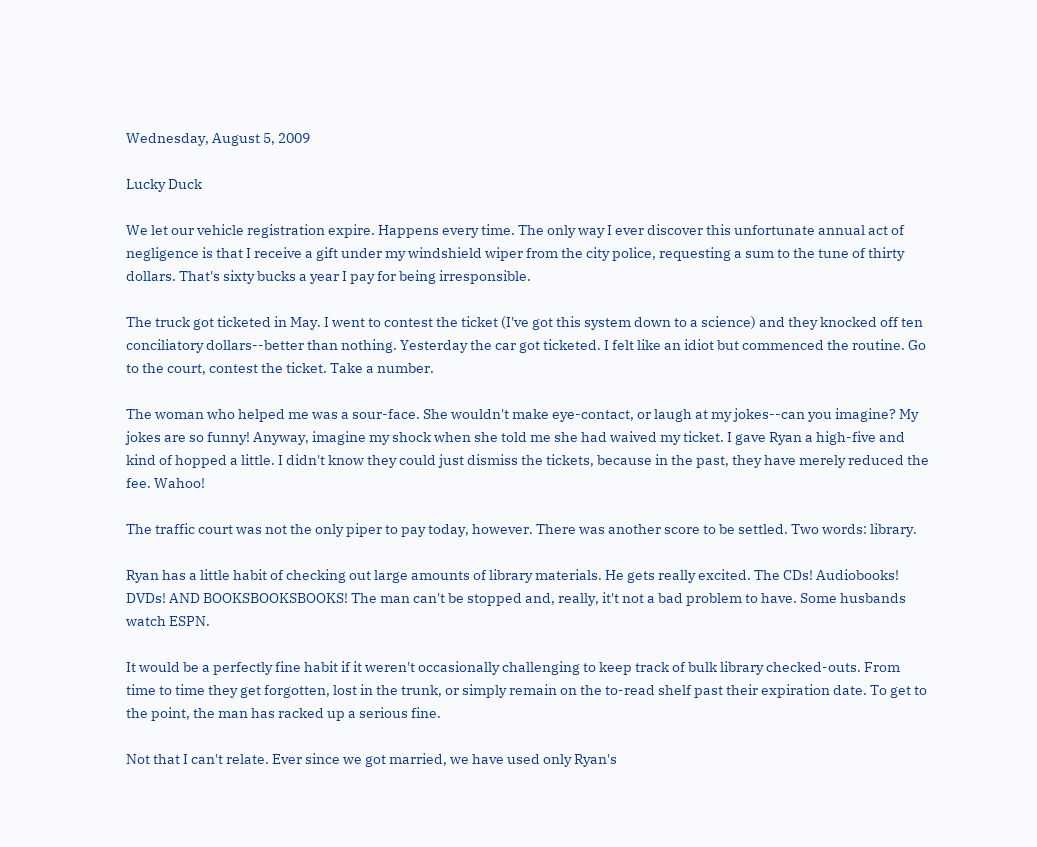Wednesday, August 5, 2009

Lucky Duck

We let our vehicle registration expire. Happens every time. The only way I ever discover this unfortunate annual act of negligence is that I receive a gift under my windshield wiper from the city police, requesting a sum to the tune of thirty dollars. That's sixty bucks a year I pay for being irresponsible.

The truck got ticketed in May. I went to contest the ticket (I've got this system down to a science) and they knocked off ten conciliatory dollars--better than nothing. Yesterday the car got ticketed. I felt like an idiot but commenced the routine. Go to the court, contest the ticket. Take a number.

The woman who helped me was a sour-face. She wouldn't make eye-contact, or laugh at my jokes--can you imagine? My jokes are so funny! Anyway, imagine my shock when she told me she had waived my ticket. I gave Ryan a high-five and kind of hopped a little. I didn't know they could just dismiss the tickets, because in the past, they have merely reduced the fee. Wahoo!

The traffic court was not the only piper to pay today, however. There was another score to be settled. Two words: library.

Ryan has a little habit of checking out large amounts of library materials. He gets really excited. The CDs! Audiobooks! DVDs! AND BOOKSBOOKSBOOKS! The man can't be stopped and, really, it't not a bad problem to have. Some husbands watch ESPN.

It would be a perfectly fine habit if it weren't occasionally challenging to keep track of bulk library checked-outs. From time to time they get forgotten, lost in the trunk, or simply remain on the to-read shelf past their expiration date. To get to the point, the man has racked up a serious fine.

Not that I can't relate. Ever since we got married, we have used only Ryan's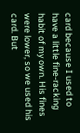card because I used to have a little fine-racking habit of my own. His fines were lower, so we used his card. But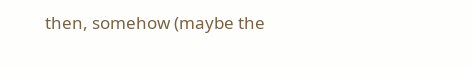then, somehow (maybe the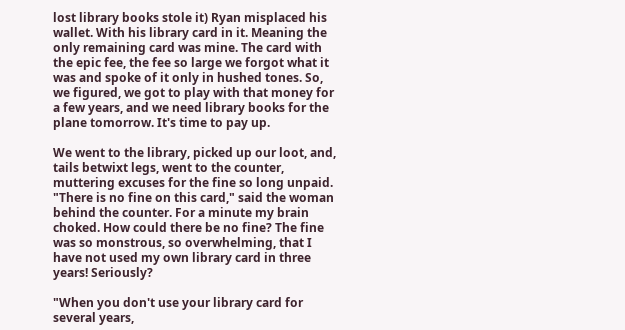lost library books stole it) Ryan misplaced his wallet. With his library card in it. Meaning the only remaining card was mine. The card with the epic fee, the fee so large we forgot what it was and spoke of it only in hushed tones. So, we figured, we got to play with that money for a few years, and we need library books for the plane tomorrow. It's time to pay up.

We went to the library, picked up our loot, and, tails betwixt legs, went to the counter, muttering excuses for the fine so long unpaid. "There is no fine on this card," said the woman behind the counter. For a minute my brain choked. How could there be no fine? The fine was so monstrous, so overwhelming, that I have not used my own library card in three years! Seriously?

"When you don't use your library card for several years,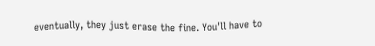eventually, they just erase the fine. You'll have to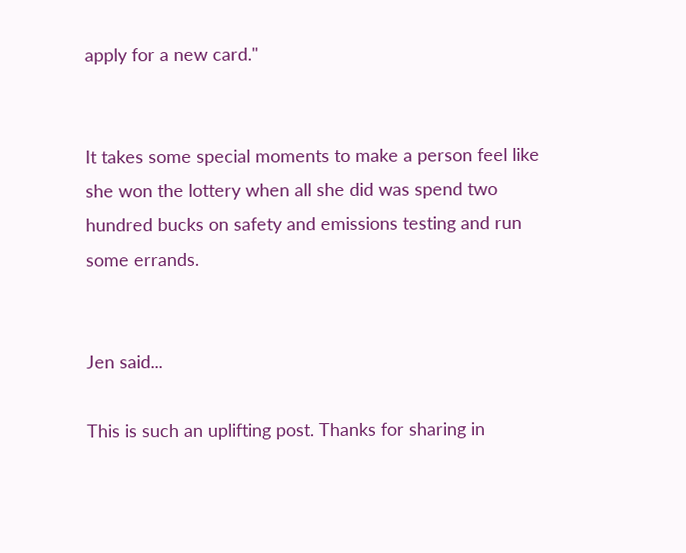apply for a new card."


It takes some special moments to make a person feel like she won the lottery when all she did was spend two hundred bucks on safety and emissions testing and run some errands.


Jen said...

This is such an uplifting post. Thanks for sharing in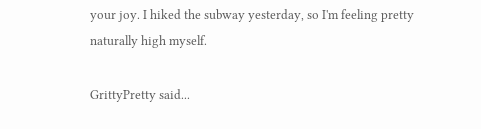your joy. I hiked the subway yesterday, so I'm feeling pretty naturally high myself.

GrittyPretty said...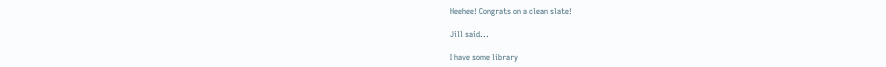Heehee! Congrats on a clean slate!

Jill said...

I have some library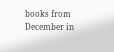books from December in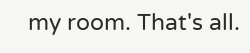my room. That's all.